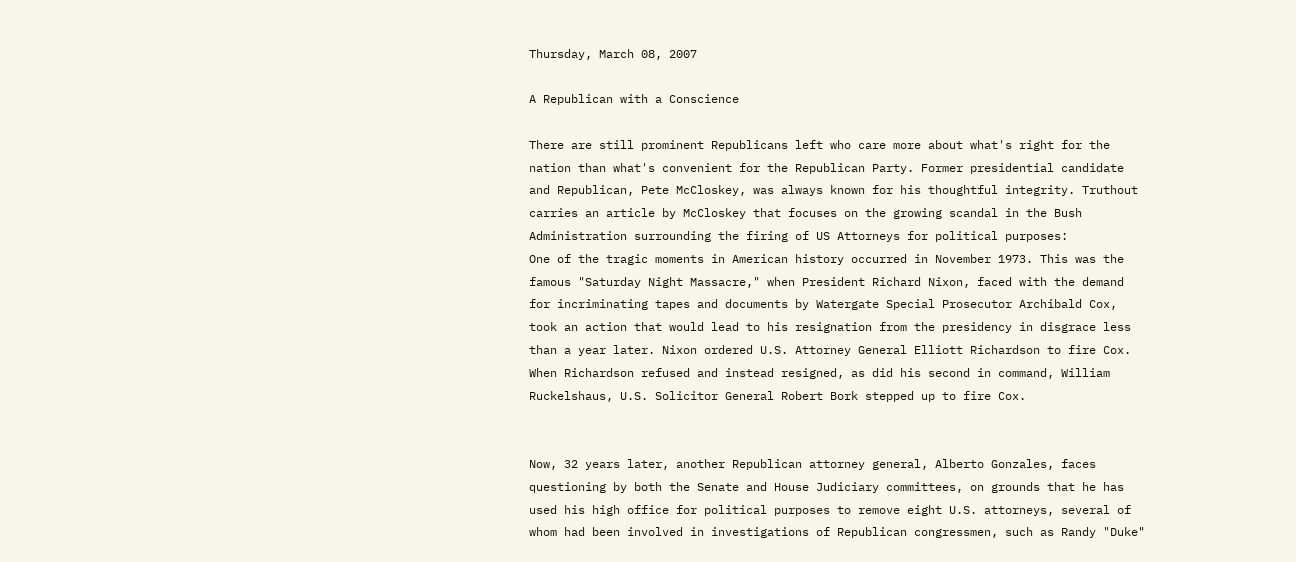Thursday, March 08, 2007

A Republican with a Conscience

There are still prominent Republicans left who care more about what's right for the nation than what's convenient for the Republican Party. Former presidential candidate and Republican, Pete McCloskey, was always known for his thoughtful integrity. Truthout carries an article by McCloskey that focuses on the growing scandal in the Bush Administration surrounding the firing of US Attorneys for political purposes:
One of the tragic moments in American history occurred in November 1973. This was the famous "Saturday Night Massacre," when President Richard Nixon, faced with the demand for incriminating tapes and documents by Watergate Special Prosecutor Archibald Cox, took an action that would lead to his resignation from the presidency in disgrace less than a year later. Nixon ordered U.S. Attorney General Elliott Richardson to fire Cox. When Richardson refused and instead resigned, as did his second in command, William Ruckelshaus, U.S. Solicitor General Robert Bork stepped up to fire Cox.


Now, 32 years later, another Republican attorney general, Alberto Gonzales, faces questioning by both the Senate and House Judiciary committees, on grounds that he has used his high office for political purposes to remove eight U.S. attorneys, several of whom had been involved in investigations of Republican congressmen, such as Randy "Duke"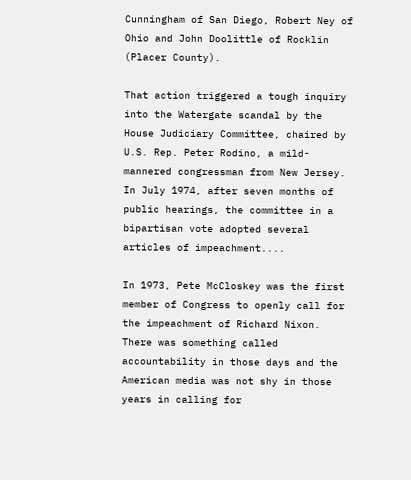Cunningham of San Diego, Robert Ney of Ohio and John Doolittle of Rocklin (Placer County).

That action triggered a tough inquiry into the Watergate scandal by the House Judiciary Committee, chaired by U.S. Rep. Peter Rodino, a mild-mannered congressman from New Jersey. In July 1974, after seven months of public hearings, the committee in a bipartisan vote adopted several articles of impeachment....

In 1973, Pete McCloskey was the first member of Congress to openly call for the impeachment of Richard Nixon. There was something called accountability in those days and the American media was not shy in those years in calling for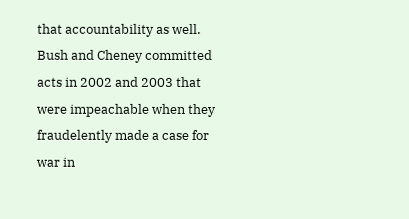that accountability as well. Bush and Cheney committed acts in 2002 and 2003 that were impeachable when they fraudelently made a case for war in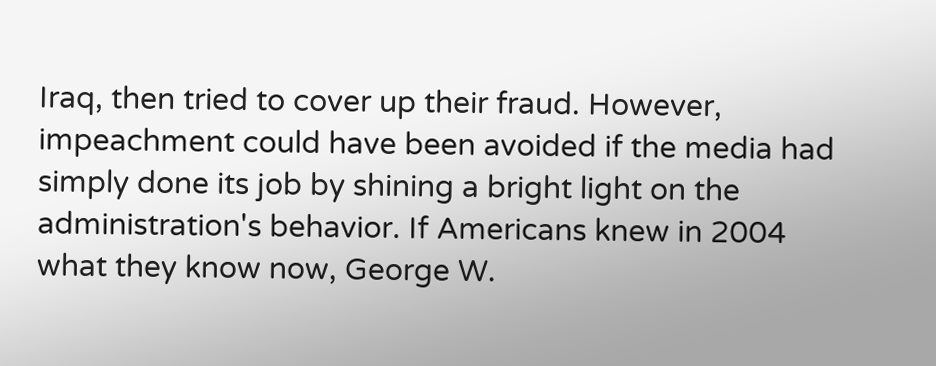Iraq, then tried to cover up their fraud. However, impeachment could have been avoided if the media had simply done its job by shining a bright light on the administration's behavior. If Americans knew in 2004 what they know now, George W.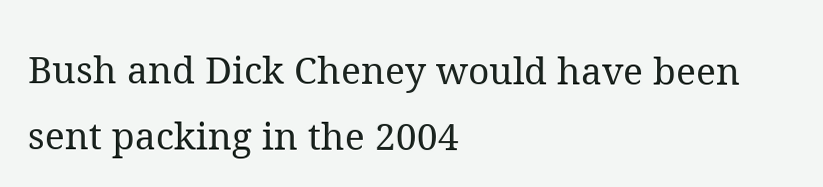Bush and Dick Cheney would have been sent packing in the 2004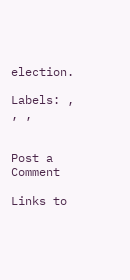election.

Labels: , , ,


Post a Comment

Links to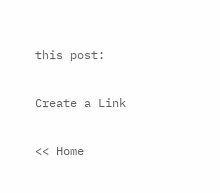this post:

Create a Link

<< Home